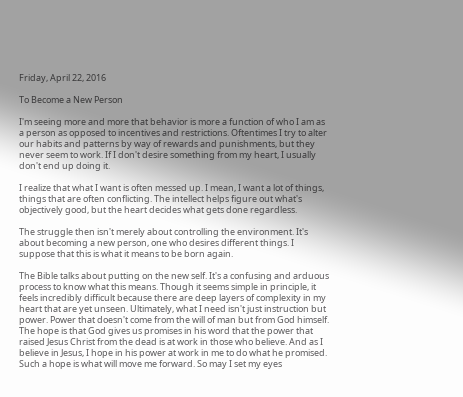Friday, April 22, 2016

To Become a New Person

I'm seeing more and more that behavior is more a function of who I am as a person as opposed to incentives and restrictions. Oftentimes I try to alter our habits and patterns by way of rewards and punishments, but they never seem to work. If I don't desire something from my heart, I usually don't end up doing it.

I realize that what I want is often messed up. I mean, I want a lot of things, things that are often conflicting. The intellect helps figure out what's objectively good, but the heart decides what gets done regardless.

The struggle then isn't merely about controlling the environment. It's about becoming a new person, one who desires different things. I suppose that this is what it means to be born again.

The Bible talks about putting on the new self. It's a confusing and arduous process to know what this means. Though it seems simple in principle, it feels incredibly difficult because there are deep layers of complexity in my heart that are yet unseen. Ultimately, what I need isn't just instruction but power. Power that doesn't come from the will of man but from God himself. The hope is that God gives us promises in his word that the power that raised Jesus Christ from the dead is at work in those who believe. And as I believe in Jesus, I hope in his power at work in me to do what he promised. Such a hope is what will move me forward. So may I set my eyes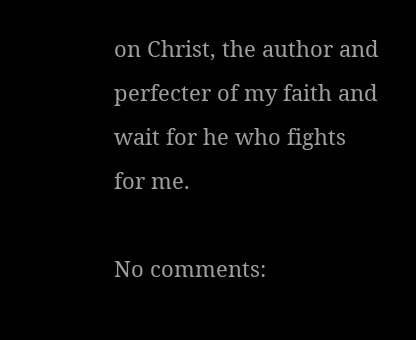on Christ, the author and perfecter of my faith and wait for he who fights for me.

No comments: